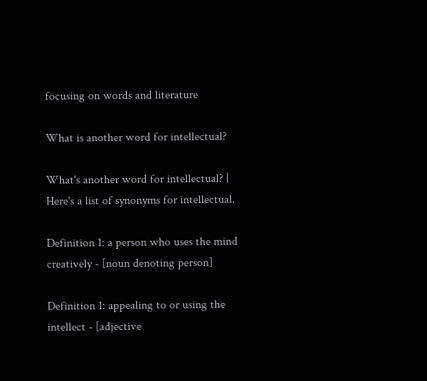focusing on words and literature

What is another word for intellectual?

What's another word for intellectual? | Here's a list of synonyms for intellectual.

Definition 1: a person who uses the mind creatively - [noun denoting person]

Definition 1: appealing to or using the intellect - [adjective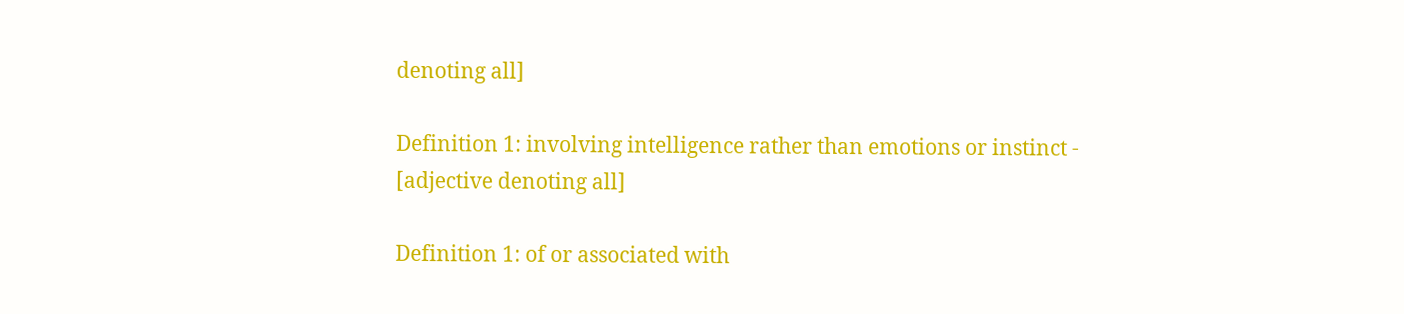denoting all]

Definition 1: involving intelligence rather than emotions or instinct - [adjective denoting all]

Definition 1: of or associated with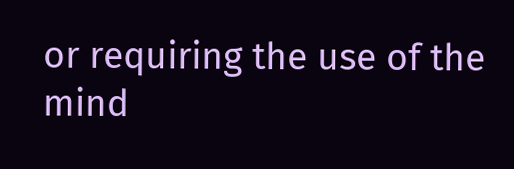or requiring the use of the mind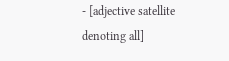- [adjective satellite denoting all]